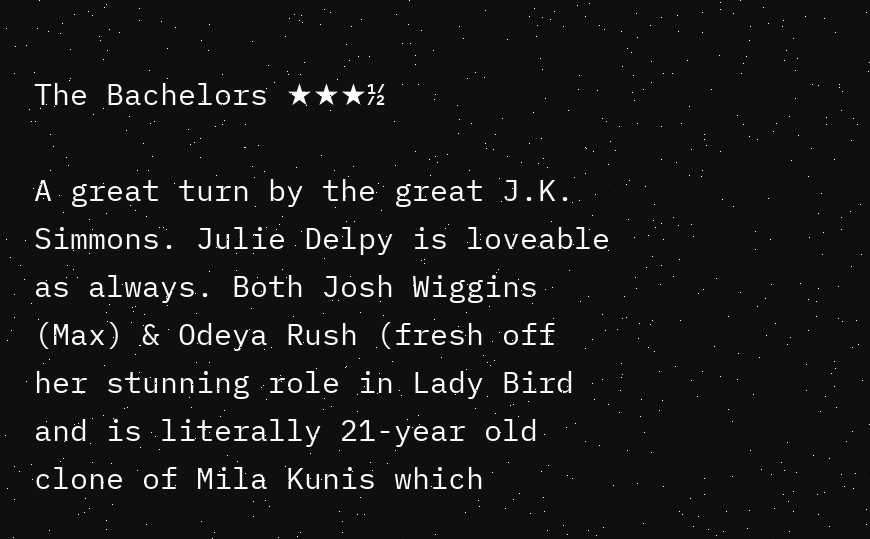The Bachelors ★★★½

A great turn by the great J.K. Simmons. Julie Delpy is loveable as always. Both Josh Wiggins (Max) & Odeya Rush (fresh off her stunning role in Lady Bird and is literally 21-year old clone of Mila Kunis which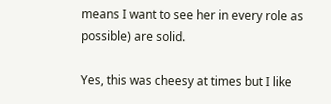means I want to see her in every role as possible) are solid.

Yes, this was cheesy at times but I like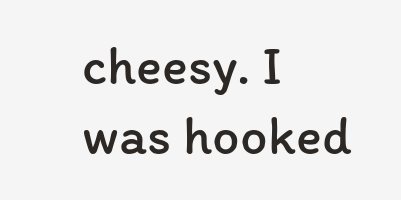cheesy. I was hooked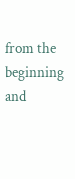from the beginning and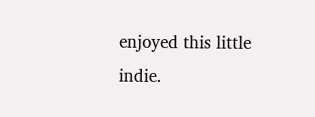enjoyed this little indie.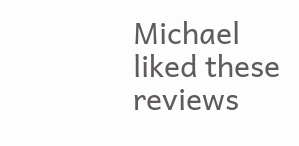Michael liked these reviews